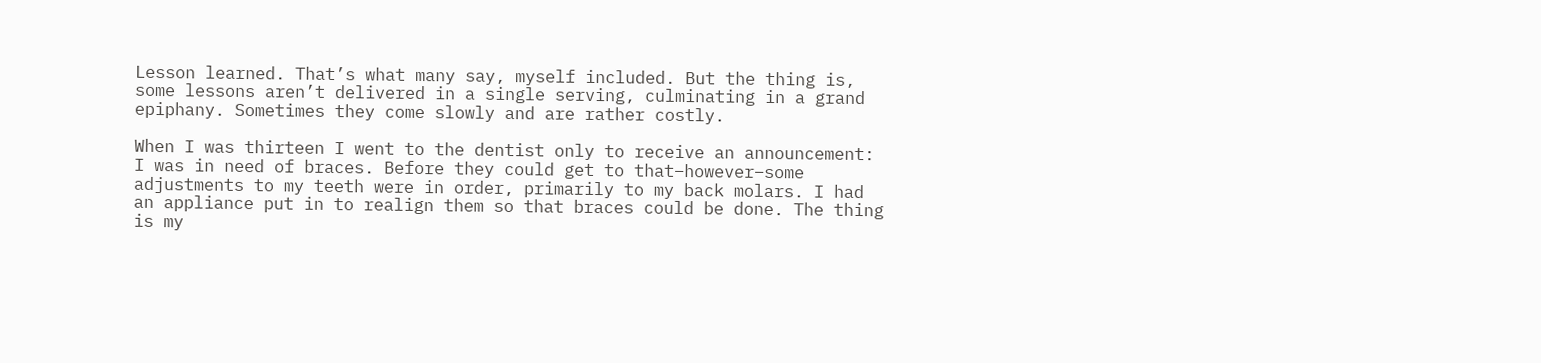Lesson learned. That’s what many say, myself included. But the thing is, some lessons aren’t delivered in a single serving, culminating in a grand epiphany. Sometimes they come slowly and are rather costly.

When I was thirteen I went to the dentist only to receive an announcement: I was in need of braces. Before they could get to that–however–some adjustments to my teeth were in order, primarily to my back molars. I had an appliance put in to realign them so that braces could be done. The thing is my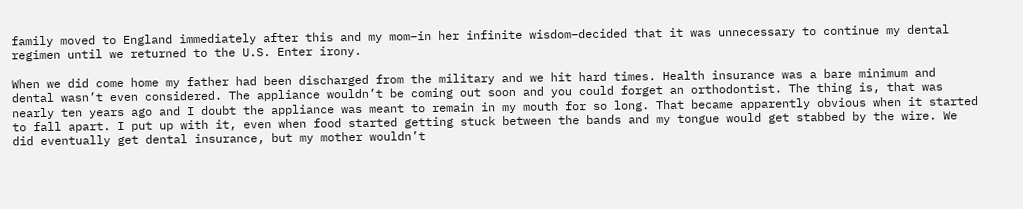family moved to England immediately after this and my mom–in her infinite wisdom–decided that it was unnecessary to continue my dental regimen until we returned to the U.S. Enter irony.

When we did come home my father had been discharged from the military and we hit hard times. Health insurance was a bare minimum and dental wasn’t even considered. The appliance wouldn’t be coming out soon and you could forget an orthodontist. The thing is, that was nearly ten years ago and I doubt the appliance was meant to remain in my mouth for so long. That became apparently obvious when it started to fall apart. I put up with it, even when food started getting stuck between the bands and my tongue would get stabbed by the wire. We did eventually get dental insurance, but my mother wouldn’t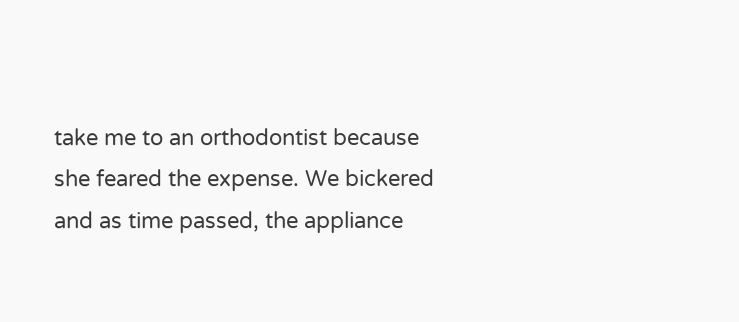take me to an orthodontist because she feared the expense. We bickered and as time passed, the appliance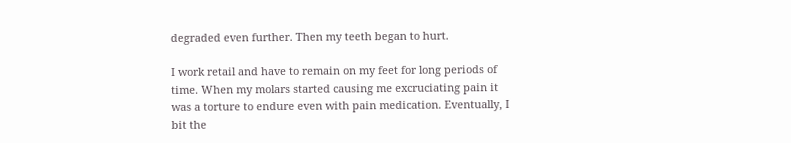degraded even further. Then my teeth began to hurt.

I work retail and have to remain on my feet for long periods of time. When my molars started causing me excruciating pain it was a torture to endure even with pain medication. Eventually, I bit the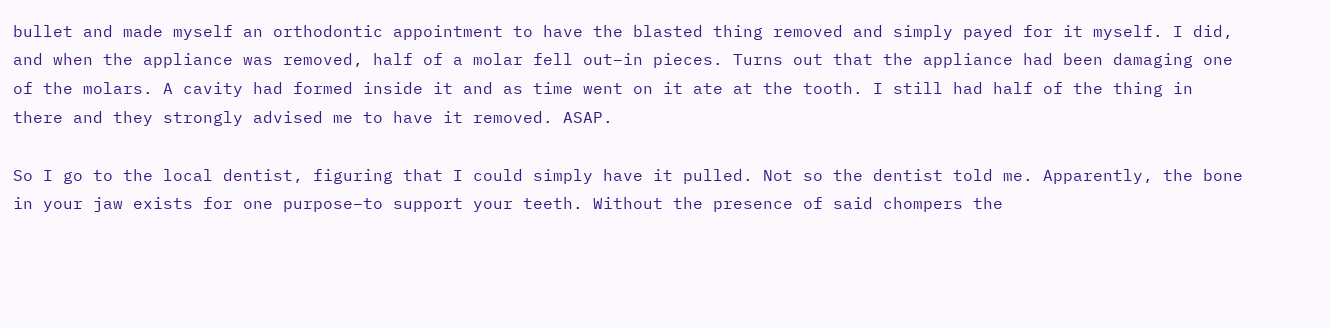bullet and made myself an orthodontic appointment to have the blasted thing removed and simply payed for it myself. I did, and when the appliance was removed, half of a molar fell out–in pieces. Turns out that the appliance had been damaging one of the molars. A cavity had formed inside it and as time went on it ate at the tooth. I still had half of the thing in there and they strongly advised me to have it removed. ASAP.

So I go to the local dentist, figuring that I could simply have it pulled. Not so the dentist told me. Apparently, the bone in your jaw exists for one purpose–to support your teeth. Without the presence of said chompers the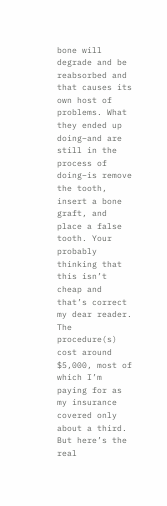bone will degrade and be reabsorbed and that causes its own host of problems. What they ended up doing–and are still in the process of doing–is remove the tooth, insert a bone graft, and place a false tooth. Your probably thinking that this isn’t cheap and that’s correct my dear reader. The procedure(s) cost around $5,000, most of which I’m paying for as my insurance covered only about a third. But here’s the real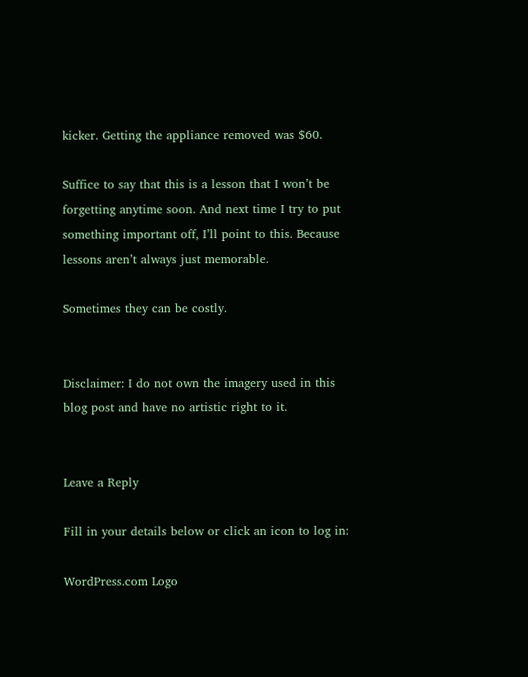kicker. Getting the appliance removed was $60.

Suffice to say that this is a lesson that I won’t be forgetting anytime soon. And next time I try to put something important off, I’ll point to this. Because lessons aren’t always just memorable.

Sometimes they can be costly.


Disclaimer: I do not own the imagery used in this blog post and have no artistic right to it.


Leave a Reply

Fill in your details below or click an icon to log in:

WordPress.com Logo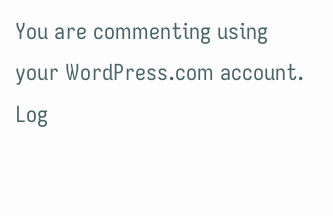You are commenting using your WordPress.com account. Log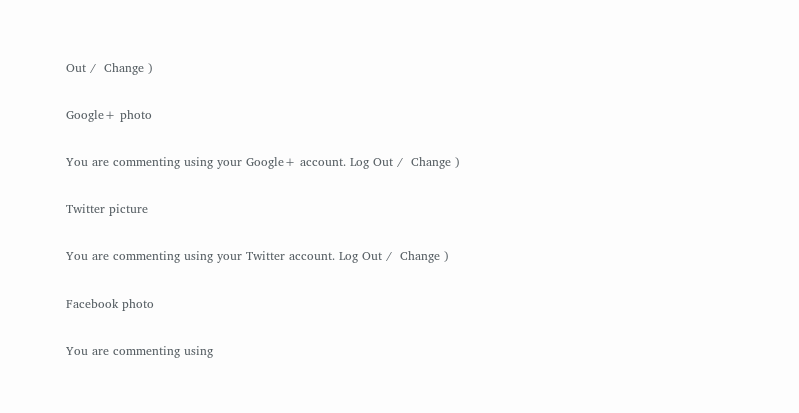Out /  Change )

Google+ photo

You are commenting using your Google+ account. Log Out /  Change )

Twitter picture

You are commenting using your Twitter account. Log Out /  Change )

Facebook photo

You are commenting using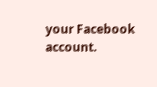your Facebook account.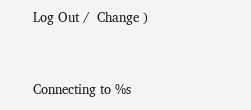Log Out /  Change )


Connecting to %s